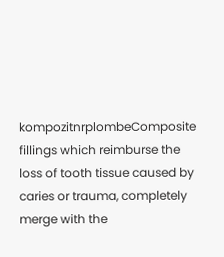kompozitnrplombeComposite fillings which reimburse the loss of tooth tissue caused by caries or trauma, completely merge with the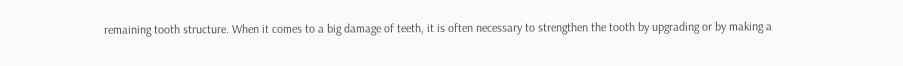remaining tooth structure. When it comes to a big damage of teeth, it is often necessary to strengthen the tooth by upgrading or by making a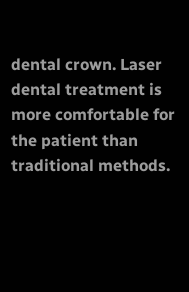dental crown. Laser dental treatment is more comfortable for the patient than traditional methods.